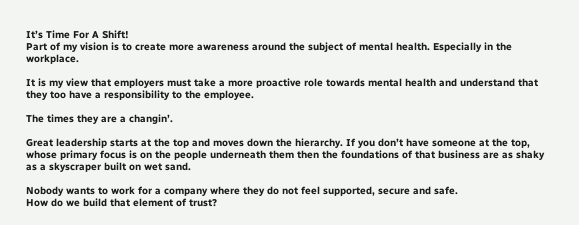It’s Time For A Shift!
Part of my vision is to create more awareness around the subject of mental health. Especially in the workplace.

It is my view that employers must take a more proactive role towards mental health and understand that they too have a responsibility to the employee.

The times they are a changin’.

Great leadership starts at the top and moves down the hierarchy. If you don’t have someone at the top, whose primary focus is on the people underneath them then the foundations of that business are as shaky as a skyscraper built on wet sand.

Nobody wants to work for a company where they do not feel supported, secure and safe.
How do we build that element of trust?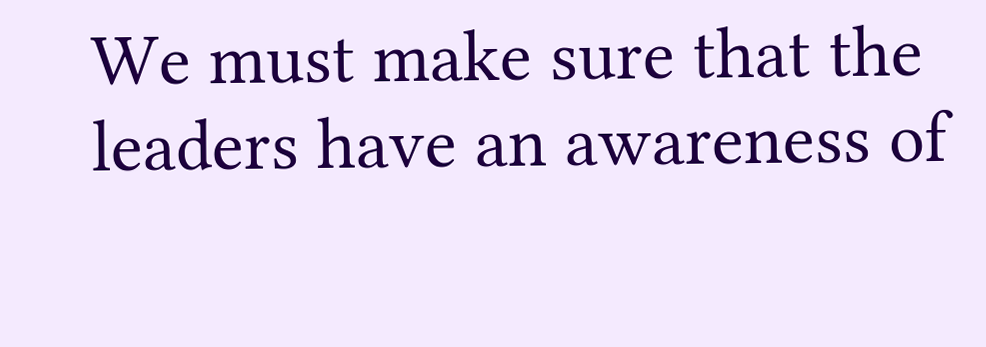We must make sure that the leaders have an awareness of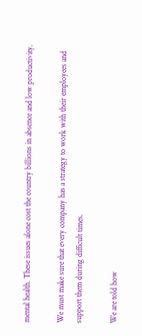mental health. These issues alone cost the country billions in absence and low productivity.

We must make sure that every company has a strategy to work with their employees and support them during difficult times.

We are told how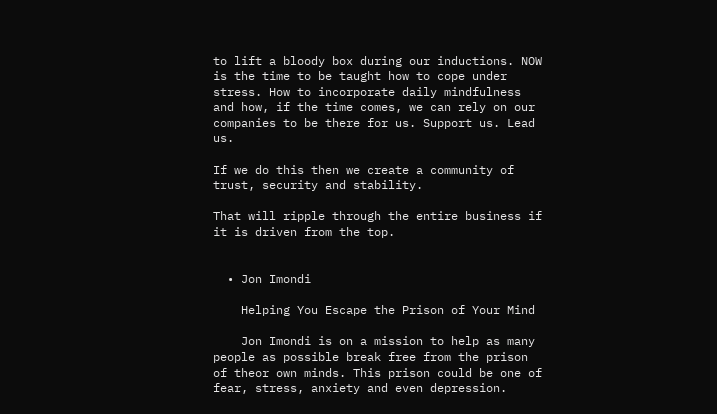to lift a bloody box during our inductions. NOW is the time to be taught how to cope under stress. How to incorporate daily mindfulness and how, if the time comes, we can rely on our companies to be there for us. Support us. Lead us.

If we do this then we create a community of trust, security and stability.

That will ripple through the entire business if it is driven from the top.


  • Jon Imondi

    Helping You Escape the Prison of Your Mind

    Jon Imondi is on a mission to help as many people as possible break free from the prison of theor own minds. This prison could be one of fear, stress, anxiety and even depression.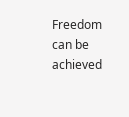Freedom can be achieved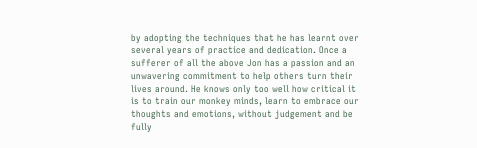by adopting the techniques that he has learnt over several years of practice and dedication. Once a sufferer of all the above Jon has a passion and an unwavering commitment to help others turn their lives around. He knows only too well how critical it is to train our monkey minds, learn to embrace our thoughts and emotions, without judgement and be fully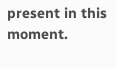present in this moment.